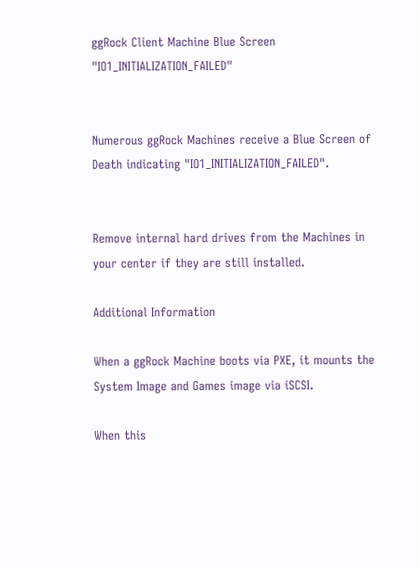ggRock Client Machine Blue Screen "IO1_INITIALIZATION_FAILED"


Numerous ggRock Machines receive a Blue Screen of Death indicating "IO1_INITIALIZATION_FAILED".


Remove internal hard drives from the Machines in your center if they are still installed.

Additional Information

When a ggRock Machine boots via PXE, it mounts the System Image and Games image via iSCSI.

When this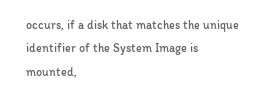occurs, if a disk that matches the unique identifier of the System Image is mounted,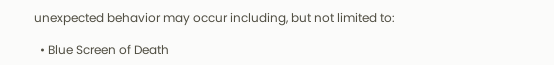unexpected behavior may occur including, but not limited to:

  • Blue Screen of Death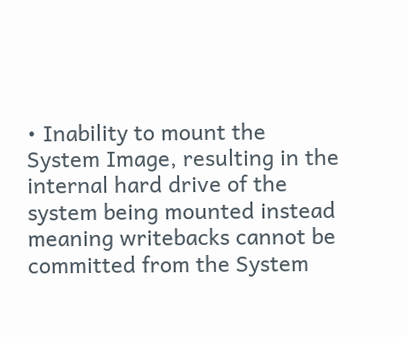• Inability to mount the System Image, resulting in the internal hard drive of the system being mounted instead meaning writebacks cannot be committed from the System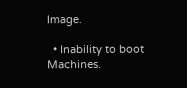Image.

  • Inability to boot Machines.